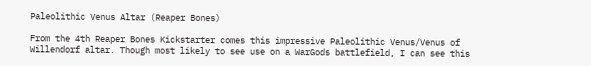Paleolithic Venus Altar (Reaper Bones)

From the 4th Reaper Bones Kickstarter comes this impressive Paleolithic Venus/Venus of Willendorf altar. Though most likely to see use on a WarGods battlefield, I can see this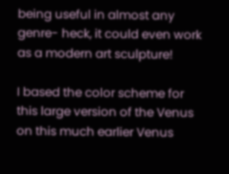being useful in almost any genre- heck, it could even work as a modern art sculpture!

I based the color scheme for this large version of the Venus on this much earlier Venus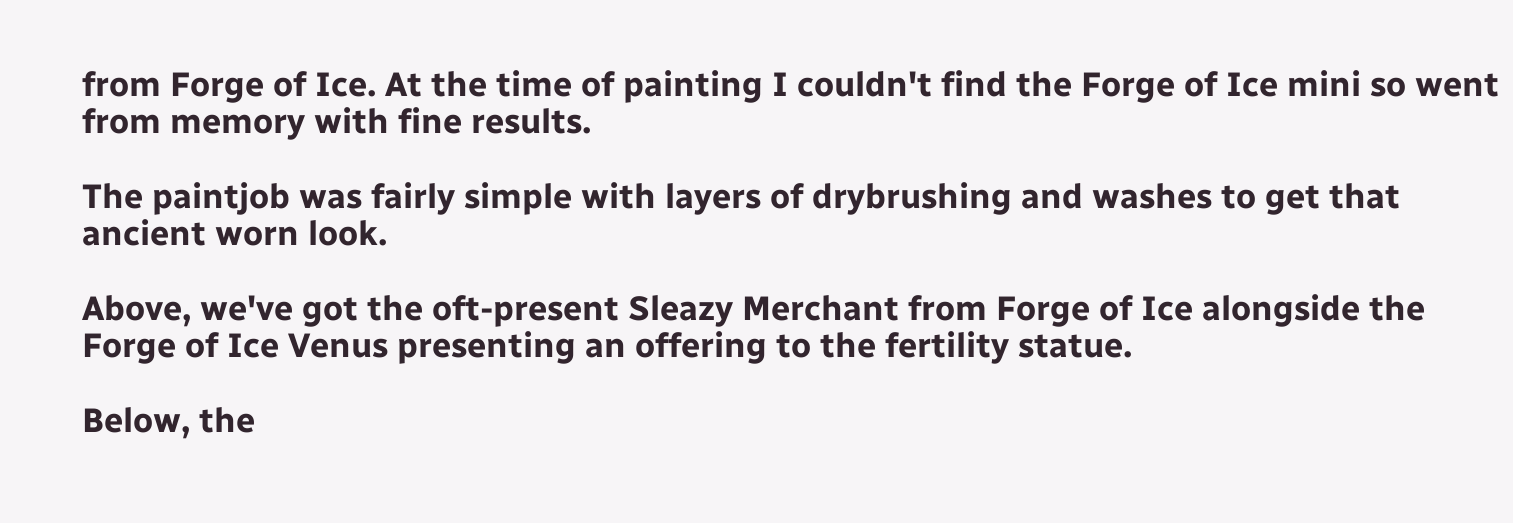from Forge of Ice. At the time of painting I couldn't find the Forge of Ice mini so went from memory with fine results.

The paintjob was fairly simple with layers of drybrushing and washes to get that ancient worn look.

Above, we've got the oft-present Sleazy Merchant from Forge of Ice alongside the Forge of Ice Venus presenting an offering to the fertility statue.

Below, the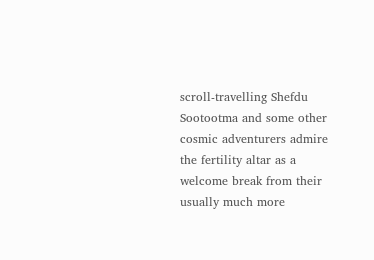scroll-travelling Shefdu Sootootma and some other cosmic adventurers admire the fertility altar as a welcome break from their usually much more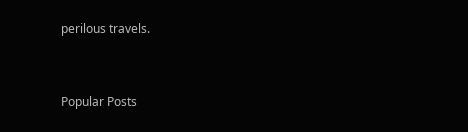perilous travels.


Popular Posts